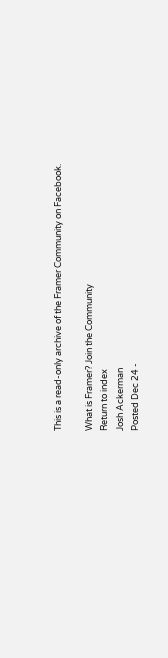This is a read-only archive of the Framer Community on Facebook.

What is Framer? Join the Community
Return to index
Josh Ackerman
Posted Dec 24 -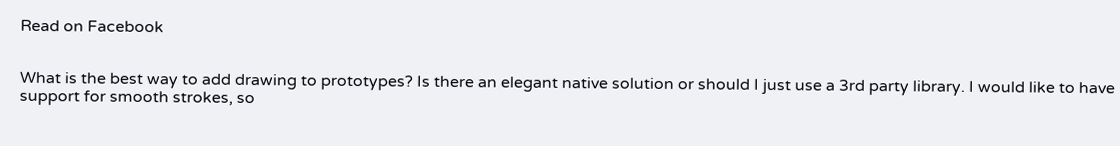Read on Facebook


What is the best way to add drawing to prototypes? Is there an elegant native solution or should I just use a 3rd party library. I would like to have support for smooth strokes, so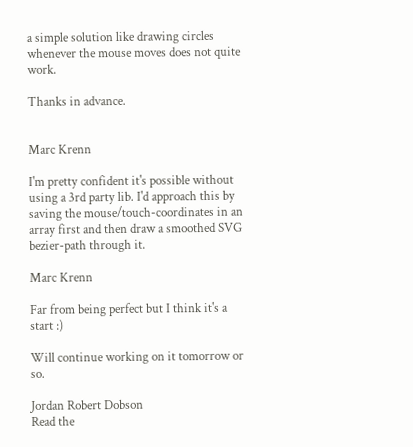a simple solution like drawing circles whenever the mouse moves does not quite work.

Thanks in advance.


Marc Krenn

I'm pretty confident it's possible without using a 3rd party lib. I'd approach this by saving the mouse/touch-coordinates in an array first and then draw a smoothed SVG bezier-path through it.

Marc Krenn

Far from being perfect but I think it's a start :)

Will continue working on it tomorrow or so.

Jordan Robert Dobson
Read the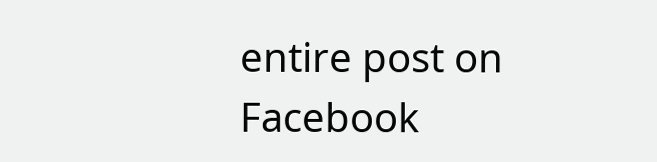entire post on Facebook